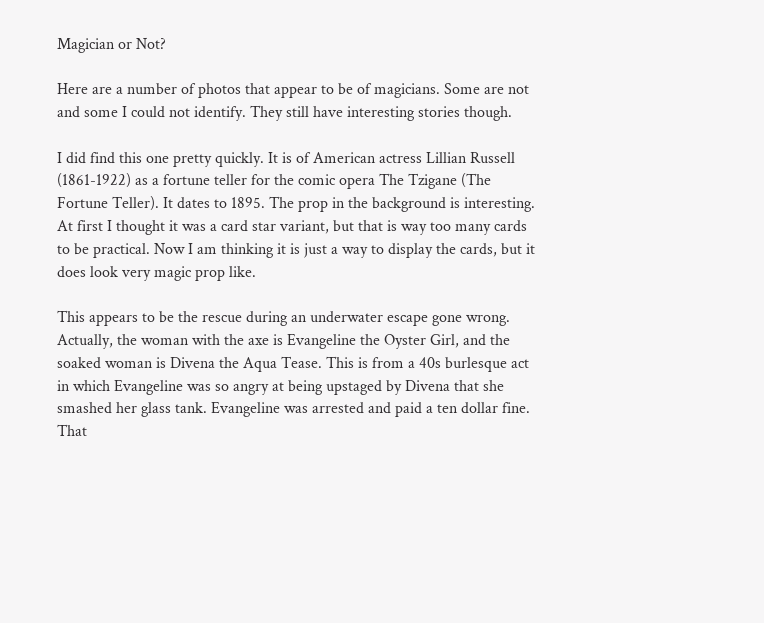Magician or Not?

Here are a number of photos that appear to be of magicians. Some are not and some I could not identify. They still have interesting stories though.

I did find this one pretty quickly. It is of American actress Lillian Russell (1861-1922) as a fortune teller for the comic opera The Tzigane (The Fortune Teller). It dates to 1895. The prop in the background is interesting. At first I thought it was a card star variant, but that is way too many cards to be practical. Now I am thinking it is just a way to display the cards, but it does look very magic prop like.

This appears to be the rescue during an underwater escape gone wrong. Actually, the woman with the axe is Evangeline the Oyster Girl, and the soaked woman is Divena the Aqua Tease. This is from a 40s burlesque act in which Evangeline was so angry at being upstaged by Divena that she smashed her glass tank. Evangeline was arrested and paid a ten dollar fine. That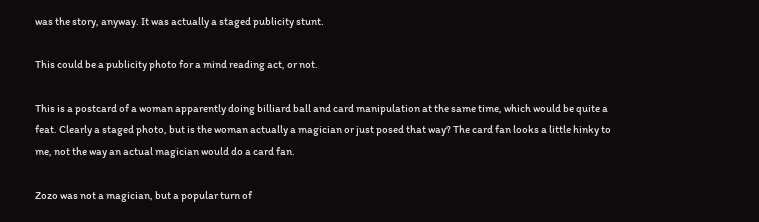was the story, anyway. It was actually a staged publicity stunt.

This could be a publicity photo for a mind reading act, or not.

This is a postcard of a woman apparently doing billiard ball and card manipulation at the same time, which would be quite a feat. Clearly a staged photo, but is the woman actually a magician or just posed that way? The card fan looks a little hinky to me, not the way an actual magician would do a card fan.

Zozo was not a magician, but a popular turn of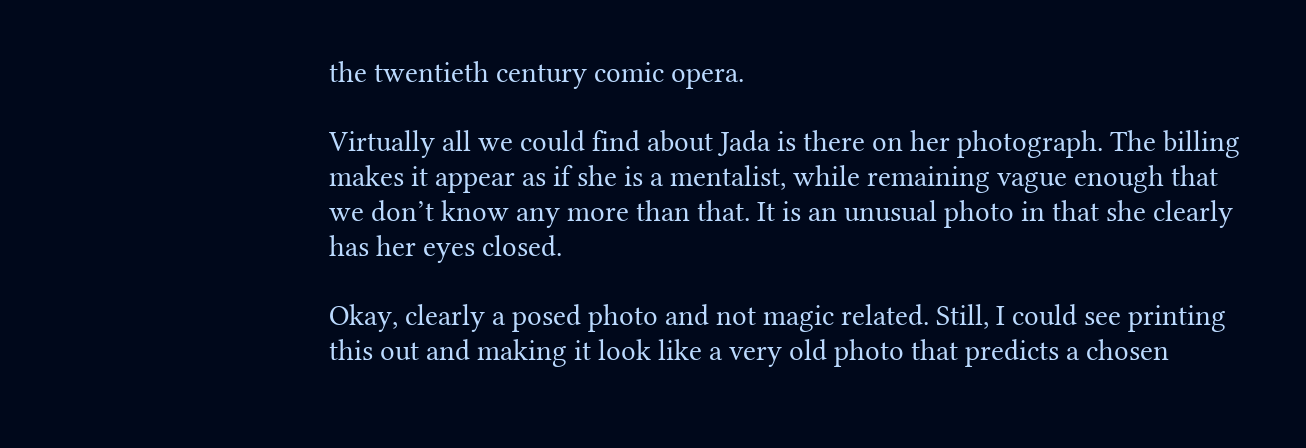the twentieth century comic opera.

Virtually all we could find about Jada is there on her photograph. The billing makes it appear as if she is a mentalist, while remaining vague enough that we don’t know any more than that. It is an unusual photo in that she clearly has her eyes closed.

Okay, clearly a posed photo and not magic related. Still, I could see printing this out and making it look like a very old photo that predicts a chosen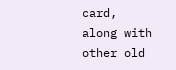card, along with other old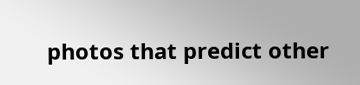photos that predict other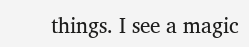things. I see a magic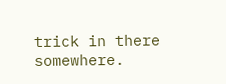trick in there somewhere.